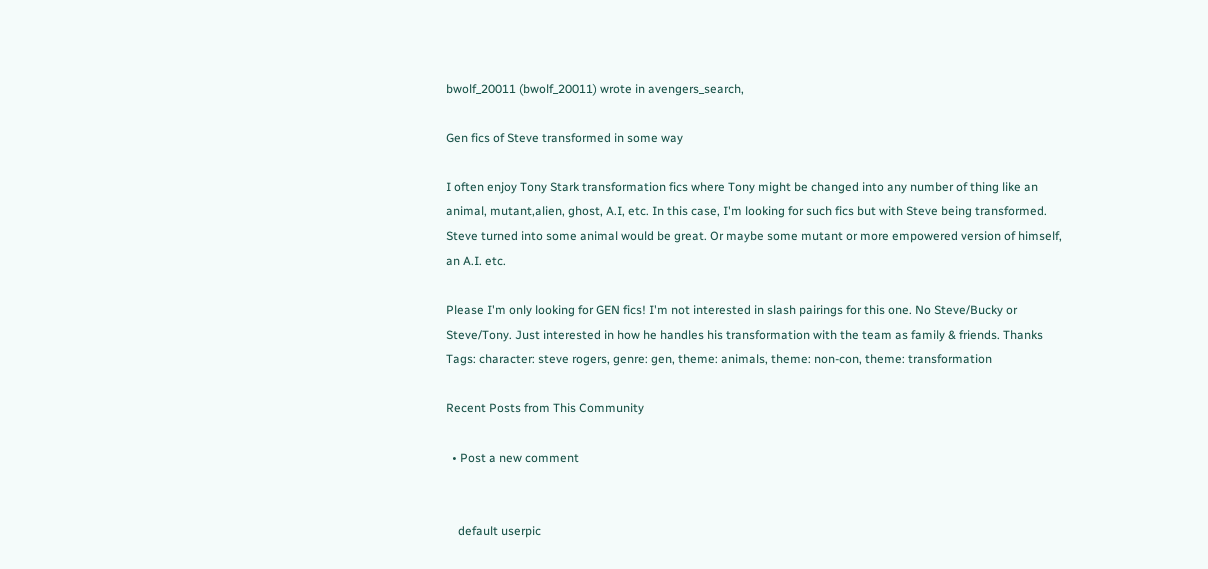bwolf_20011 (bwolf_20011) wrote in avengers_search,

Gen fics of Steve transformed in some way

I often enjoy Tony Stark transformation fics where Tony might be changed into any number of thing like an animal, mutant,alien, ghost, A.I, etc. In this case, I'm looking for such fics but with Steve being transformed. Steve turned into some animal would be great. Or maybe some mutant or more empowered version of himself, an A.I. etc.

Please I'm only looking for GEN fics! I'm not interested in slash pairings for this one. No Steve/Bucky or Steve/Tony. Just interested in how he handles his transformation with the team as family & friends. Thanks
Tags: character: steve rogers, genre: gen, theme: animals, theme: non-con, theme: transformation

Recent Posts from This Community

  • Post a new comment


    default userpic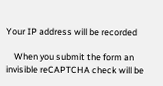Your IP address will be recorded

    When you submit the form an invisible reCAPTCHA check will be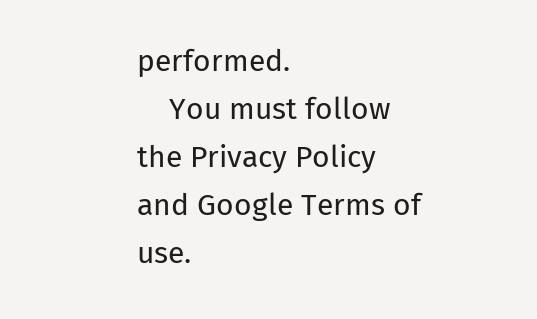performed.
    You must follow the Privacy Policy and Google Terms of use.